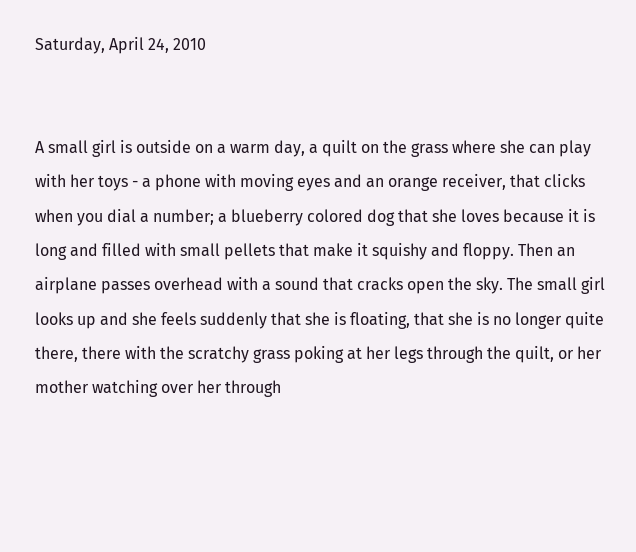Saturday, April 24, 2010


A small girl is outside on a warm day, a quilt on the grass where she can play with her toys - a phone with moving eyes and an orange receiver, that clicks when you dial a number; a blueberry colored dog that she loves because it is long and filled with small pellets that make it squishy and floppy. Then an airplane passes overhead with a sound that cracks open the sky. The small girl looks up and she feels suddenly that she is floating, that she is no longer quite there, there with the scratchy grass poking at her legs through the quilt, or her mother watching over her through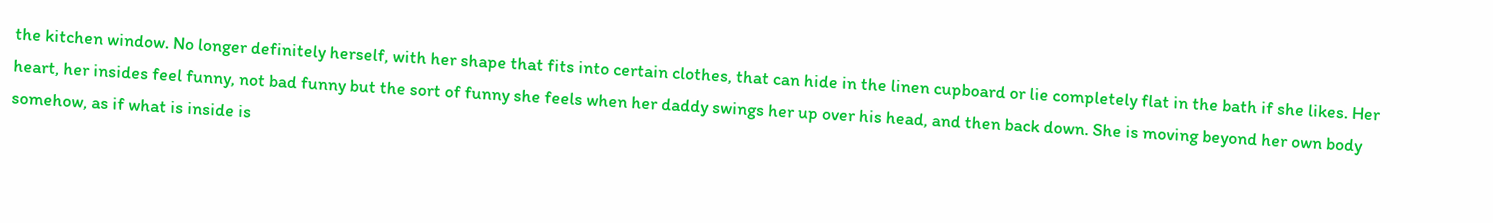the kitchen window. No longer definitely herself, with her shape that fits into certain clothes, that can hide in the linen cupboard or lie completely flat in the bath if she likes. Her heart, her insides feel funny, not bad funny but the sort of funny she feels when her daddy swings her up over his head, and then back down. She is moving beyond her own body somehow, as if what is inside is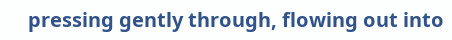pressing gently through, flowing out into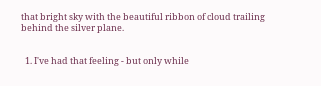that bright sky with the beautiful ribbon of cloud trailing behind the silver plane.


  1. I've had that feeling - but only while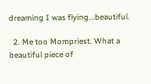dreaming I was flying...beautiful.

  2. Me too Mompriest. What a beautiful piece of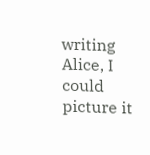writing Alice, I could picture it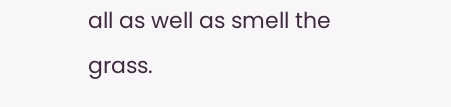all as well as smell the grass.